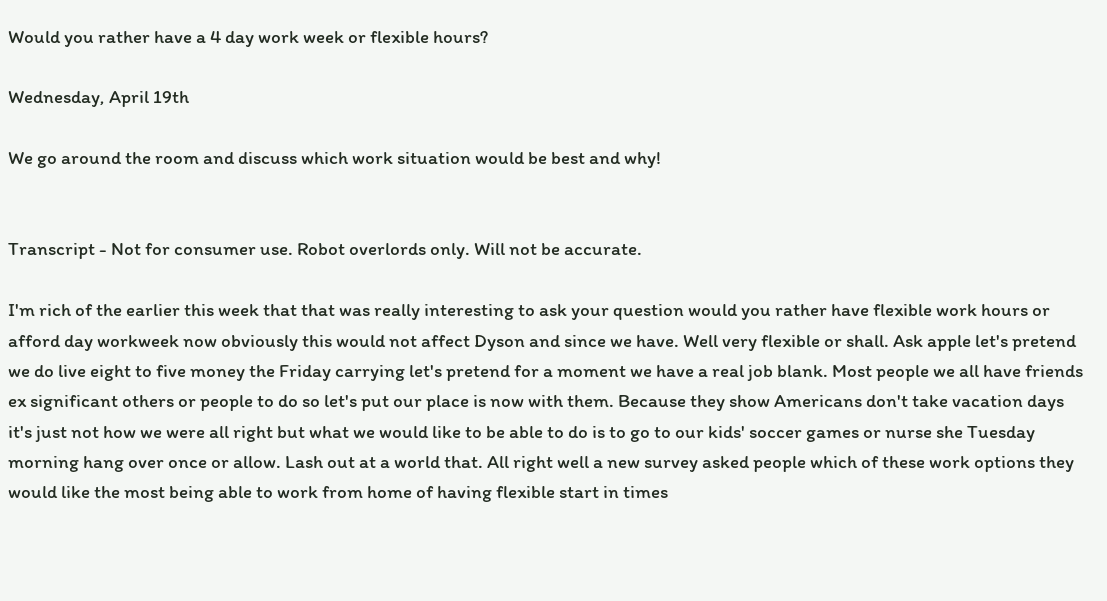Would you rather have a 4 day work week or flexible hours?

Wednesday, April 19th

We go around the room and discuss which work situation would be best and why!


Transcript - Not for consumer use. Robot overlords only. Will not be accurate.

I'm rich of the earlier this week that that was really interesting to ask your question would you rather have flexible work hours or afford day workweek now obviously this would not affect Dyson and since we have. Well very flexible or shall. Ask apple let's pretend we do live eight to five money the Friday carrying let's pretend for a moment we have a real job blank. Most people we all have friends ex significant others or people to do so let's put our place is now with them. Because they show Americans don't take vacation days it's just not how we were all right but what we would like to be able to do is to go to our kids' soccer games or nurse she Tuesday morning hang over once or allow. Lash out at a world that. All right well a new survey asked people which of these work options they would like the most being able to work from home of having flexible start in times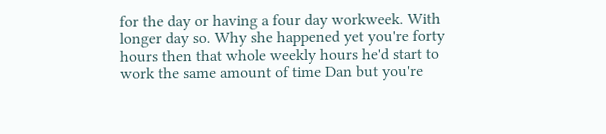for the day or having a four day workweek. With longer day so. Why she happened yet you're forty hours then that whole weekly hours he'd start to work the same amount of time Dan but you're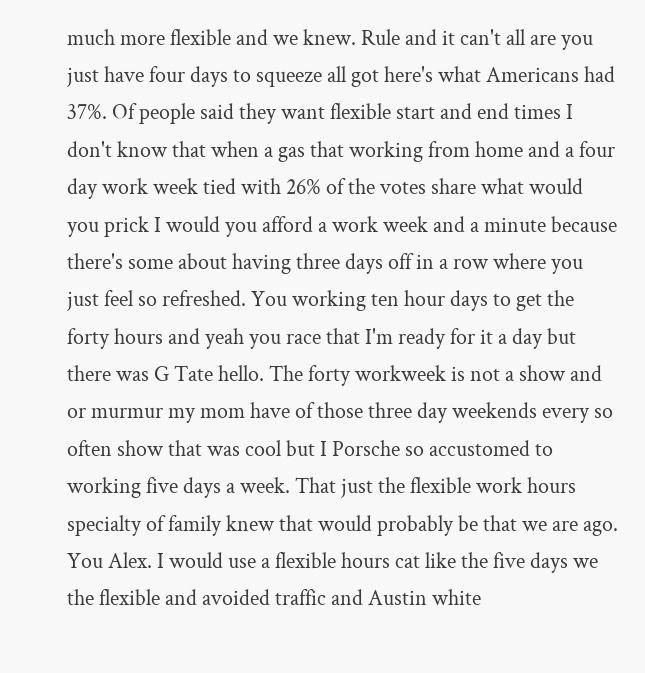much more flexible and we knew. Rule and it can't all are you just have four days to squeeze all got here's what Americans had 37%. Of people said they want flexible start and end times I don't know that when a gas that working from home and a four day work week tied with 26% of the votes share what would you prick I would you afford a work week and a minute because there's some about having three days off in a row where you just feel so refreshed. You working ten hour days to get the forty hours and yeah you race that I'm ready for it a day but there was G Tate hello. The forty workweek is not a show and or murmur my mom have of those three day weekends every so often show that was cool but I Porsche so accustomed to working five days a week. That just the flexible work hours specialty of family knew that would probably be that we are ago. You Alex. I would use a flexible hours cat like the five days we the flexible and avoided traffic and Austin white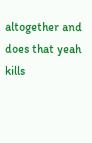altogether and does that yeah kills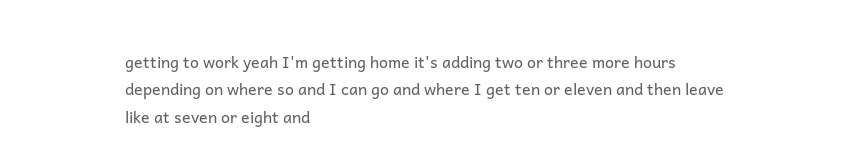getting to work yeah I'm getting home it's adding two or three more hours depending on where so and I can go and where I get ten or eleven and then leave like at seven or eight and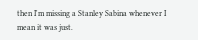then I'm missing a Stanley Sabina whenever I mean it was just.